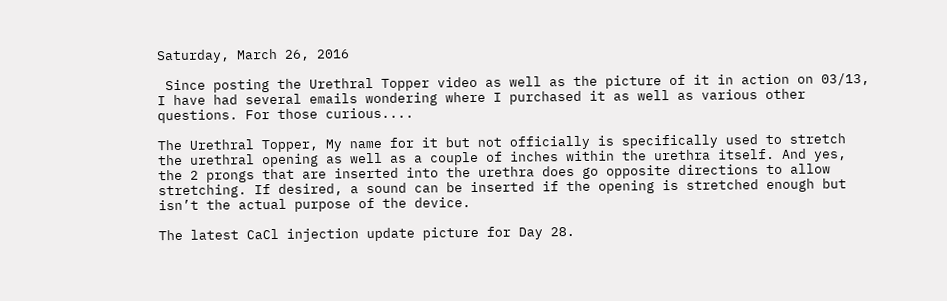Saturday, March 26, 2016

 Since posting the Urethral Topper video as well as the picture of it in action on 03/13, I have had several emails wondering where I purchased it as well as various other questions. For those curious....

The Urethral Topper, My name for it but not officially is specifically used to stretch the urethral opening as well as a couple of inches within the urethra itself. And yes, the 2 prongs that are inserted into the urethra does go opposite directions to allow stretching. If desired, a sound can be inserted if the opening is stretched enough but isn’t the actual purpose of the device.

The latest CaCl injection update picture for Day 28.